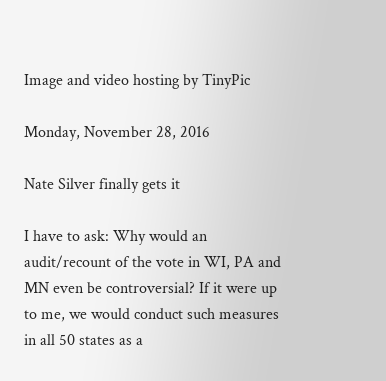Image and video hosting by TinyPic

Monday, November 28, 2016

Nate Silver finally gets it

I have to ask: Why would an audit/recount of the vote in WI, PA and MN even be controversial? If it were up to me, we would conduct such measures in all 50 states as a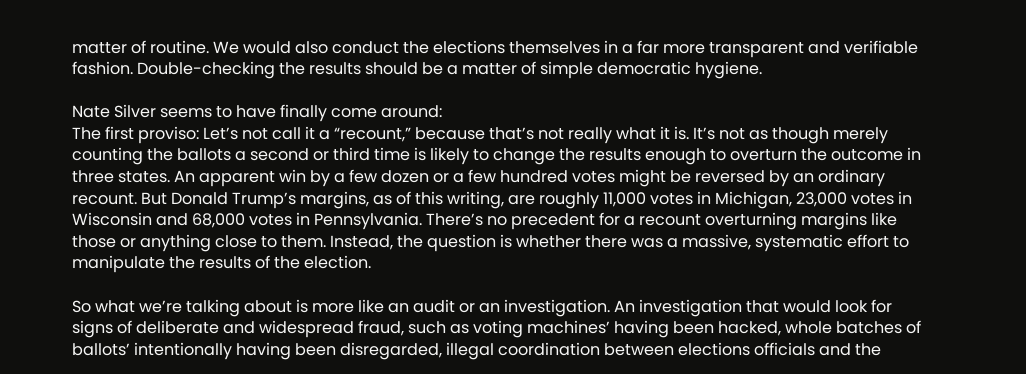matter of routine. We would also conduct the elections themselves in a far more transparent and verifiable fashion. Double-checking the results should be a matter of simple democratic hygiene.

Nate Silver seems to have finally come around:
The first proviso: Let’s not call it a “recount,” because that’s not really what it is. It’s not as though merely counting the ballots a second or third time is likely to change the results enough to overturn the outcome in three states. An apparent win by a few dozen or a few hundred votes might be reversed by an ordinary recount. But Donald Trump’s margins, as of this writing, are roughly 11,000 votes in Michigan, 23,000 votes in Wisconsin and 68,000 votes in Pennsylvania. There’s no precedent for a recount overturning margins like those or anything close to them. Instead, the question is whether there was a massive, systematic effort to manipulate the results of the election.

So what we’re talking about is more like an audit or an investigation. An investigation that would look for signs of deliberate and widespread fraud, such as voting machines’ having been hacked, whole batches of ballots’ intentionally having been disregarded, illegal coordination between elections officials and the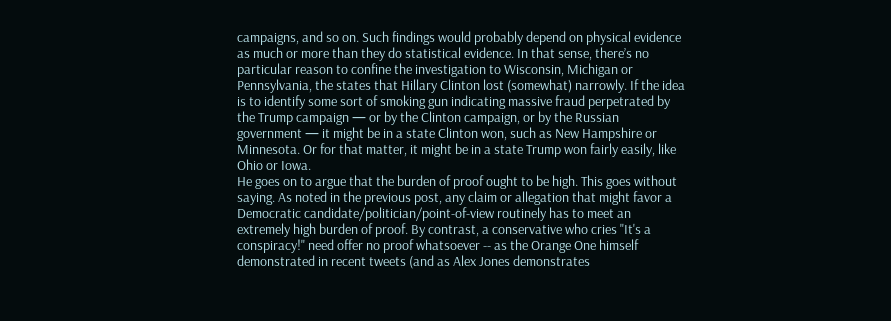campaigns, and so on. Such findings would probably depend on physical evidence as much or more than they do statistical evidence. In that sense, there’s no particular reason to confine the investigation to Wisconsin, Michigan or Pennsylvania, the states that Hillary Clinton lost (somewhat) narrowly. If the idea is to identify some sort of smoking gun indicating massive fraud perpetrated by the Trump campaign — or by the Clinton campaign, or by the Russian government — it might be in a state Clinton won, such as New Hampshire or Minnesota. Or for that matter, it might be in a state Trump won fairly easily, like Ohio or Iowa.
He goes on to argue that the burden of proof ought to be high. This goes without saying. As noted in the previous post, any claim or allegation that might favor a Democratic candidate/politician/point-of-view routinely has to meet an extremely high burden of proof. By contrast, a conservative who cries "It's a conspiracy!" need offer no proof whatsoever -- as the Orange One himself demonstrated in recent tweets (and as Alex Jones demonstrates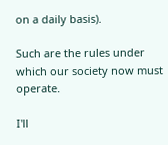on a daily basis).

Such are the rules under which our society now must operate.

I'll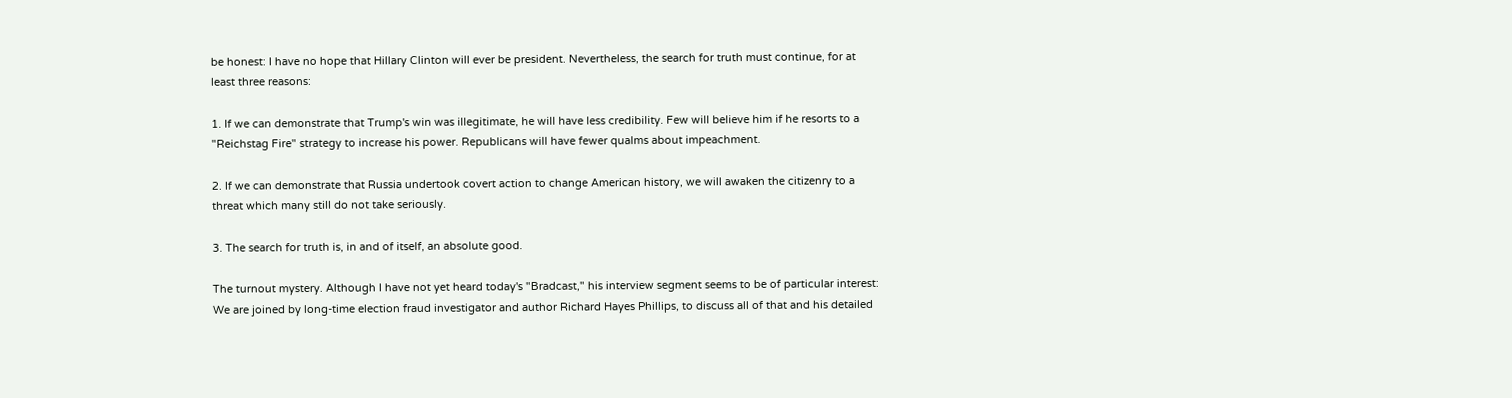be honest: I have no hope that Hillary Clinton will ever be president. Nevertheless, the search for truth must continue, for at least three reasons:

1. If we can demonstrate that Trump's win was illegitimate, he will have less credibility. Few will believe him if he resorts to a "Reichstag Fire" strategy to increase his power. Republicans will have fewer qualms about impeachment.

2. If we can demonstrate that Russia undertook covert action to change American history, we will awaken the citizenry to a threat which many still do not take seriously.

3. The search for truth is, in and of itself, an absolute good.

The turnout mystery. Although I have not yet heard today's "Bradcast," his interview segment seems to be of particular interest:
We are joined by long-time election fraud investigator and author Richard Hayes Phillips, to discuss all of that and his detailed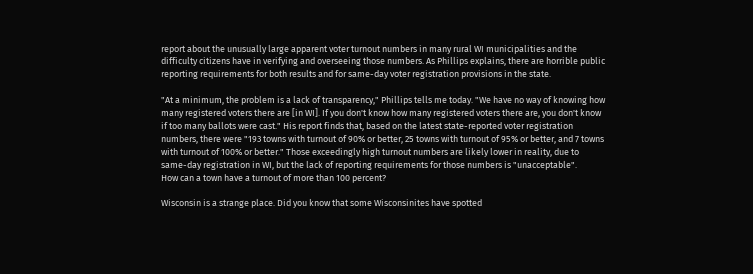report about the unusually large apparent voter turnout numbers in many rural WI municipalities and the difficulty citizens have in verifying and overseeing those numbers. As Phillips explains, there are horrible public reporting requirements for both results and for same-day voter registration provisions in the state.

"At a minimum, the problem is a lack of transparency," Phillips tells me today. "We have no way of knowing how many registered voters there are [in WI]. If you don't know how many registered voters there are, you don't know if too many ballots were cast." His report finds that, based on the latest state-reported voter registration numbers, there were "193 towns with turnout of 90% or better, 25 towns with turnout of 95% or better, and 7 towns with turnout of 100% or better." Those exceedingly high turnout numbers are likely lower in reality, due to same-day registration in WI, but the lack of reporting requirements for those numbers is "unacceptable".
How can a town have a turnout of more than 100 percent?

Wisconsin is a strange place. Did you know that some Wisconsinites have spotted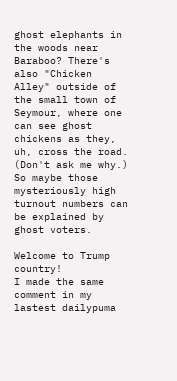ghost elephants in the woods near Baraboo? There's also "Chicken Alley" outside of the small town of Seymour, where one can see ghost chickens as they, uh, cross the road. (Don't ask me why.) So maybe those mysteriously high turnout numbers can be explained by ghost voters.

Welcome to Trump country!
I made the same comment in my lastest dailypuma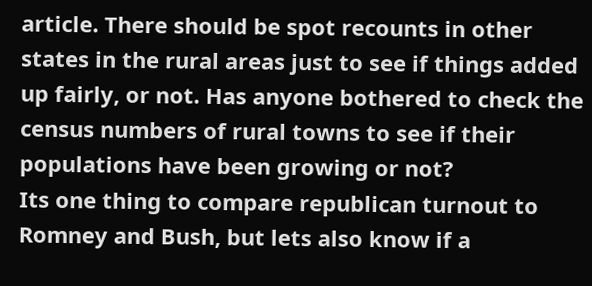article. There should be spot recounts in other states in the rural areas just to see if things added up fairly, or not. Has anyone bothered to check the census numbers of rural towns to see if their populations have been growing or not?
Its one thing to compare republican turnout to Romney and Bush, but lets also know if a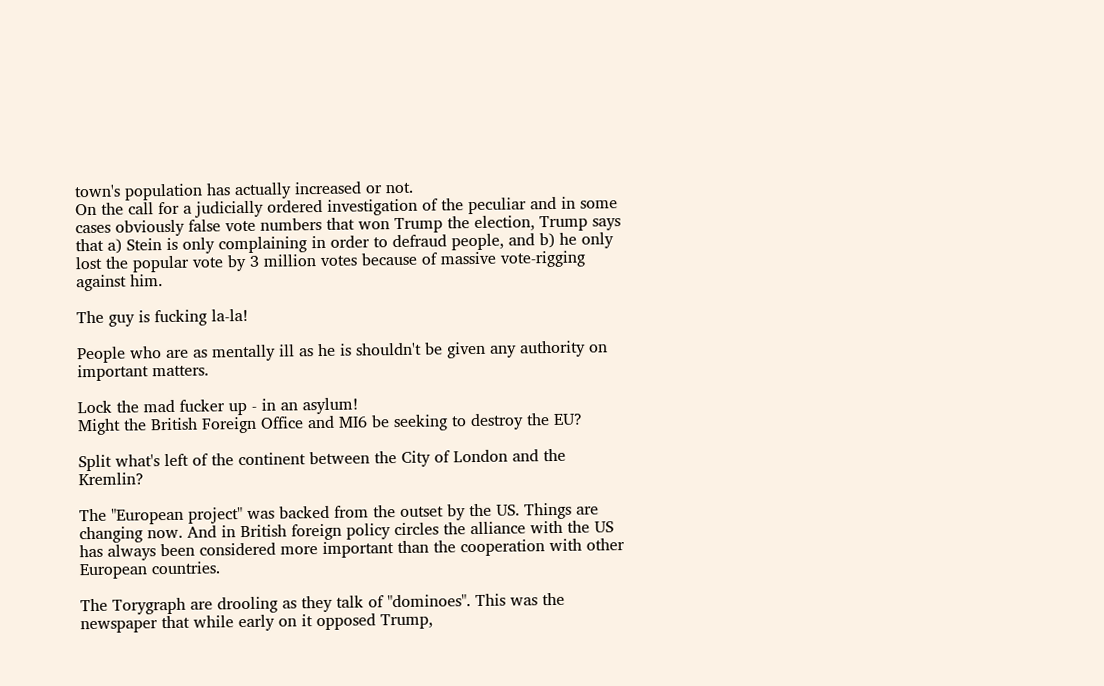town's population has actually increased or not.
On the call for a judicially ordered investigation of the peculiar and in some cases obviously false vote numbers that won Trump the election, Trump says that a) Stein is only complaining in order to defraud people, and b) he only lost the popular vote by 3 million votes because of massive vote-rigging against him.

The guy is fucking la-la!

People who are as mentally ill as he is shouldn't be given any authority on important matters.

Lock the mad fucker up - in an asylum!
Might the British Foreign Office and MI6 be seeking to destroy the EU?

Split what's left of the continent between the City of London and the Kremlin?

The "European project" was backed from the outset by the US. Things are changing now. And in British foreign policy circles the alliance with the US has always been considered more important than the cooperation with other European countries.

The Torygraph are drooling as they talk of "dominoes". This was the newspaper that while early on it opposed Trump,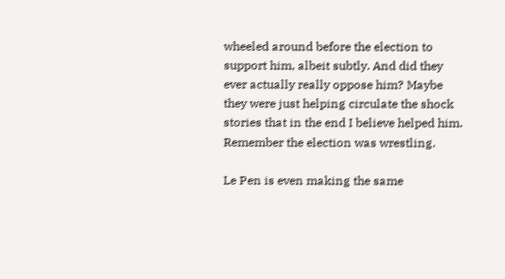wheeled around before the election to support him, albeit subtly. And did they ever actually really oppose him? Maybe they were just helping circulate the shock stories that in the end I believe helped him. Remember the election was wrestling.

Le Pen is even making the same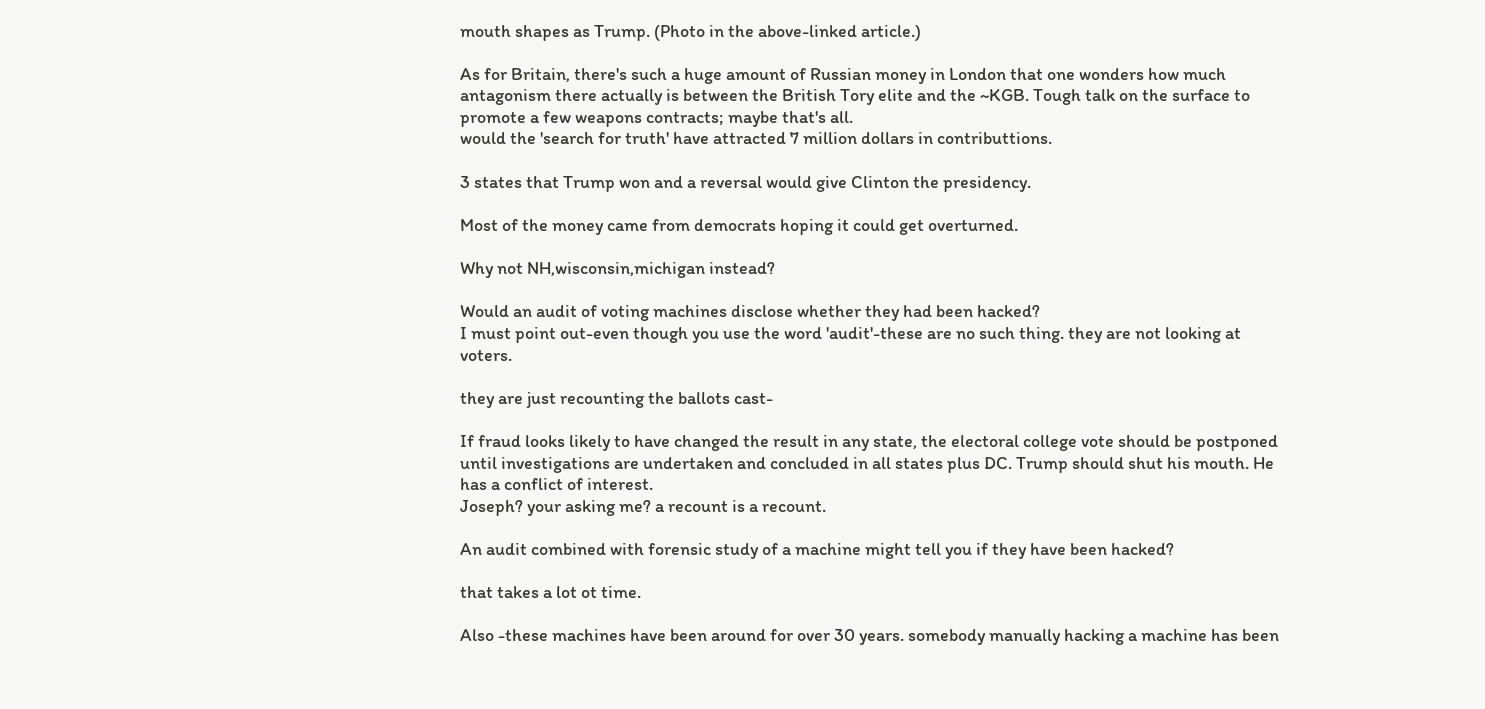mouth shapes as Trump. (Photo in the above-linked article.)

As for Britain, there's such a huge amount of Russian money in London that one wonders how much antagonism there actually is between the British Tory elite and the ~KGB. Tough talk on the surface to promote a few weapons contracts; maybe that's all.
would the 'search for truth' have attracted 7 million dollars in contributtions.

3 states that Trump won and a reversal would give Clinton the presidency.

Most of the money came from democrats hoping it could get overturned.

Why not NH,wisconsin,michigan instead?

Would an audit of voting machines disclose whether they had been hacked?
I must point out-even though you use the word 'audit'-these are no such thing. they are not looking at voters.

they are just recounting the ballots cast-

If fraud looks likely to have changed the result in any state, the electoral college vote should be postponed until investigations are undertaken and concluded in all states plus DC. Trump should shut his mouth. He has a conflict of interest.
Joseph? your asking me? a recount is a recount.

An audit combined with forensic study of a machine might tell you if they have been hacked?

that takes a lot ot time.

Also -these machines have been around for over 30 years. somebody manually hacking a machine has been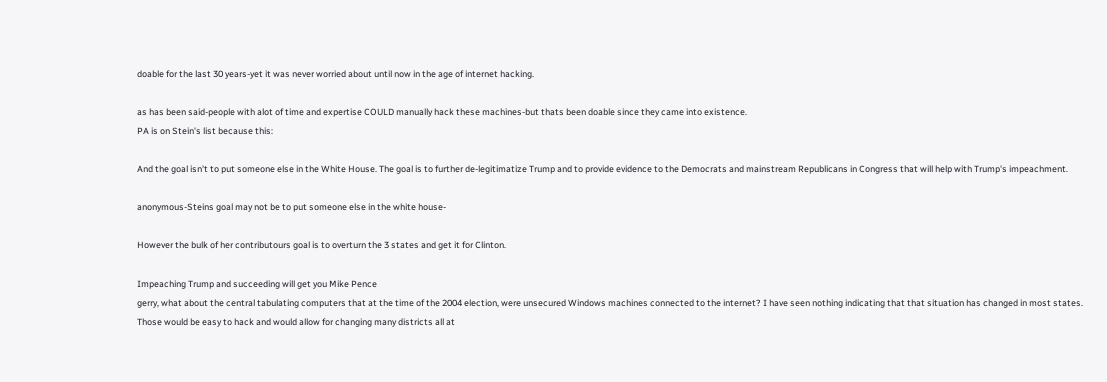doable for the last 30 years-yet it was never worried about until now in the age of internet hacking.

as has been said-people with alot of time and expertise COULD manually hack these machines-but thats been doable since they came into existence.
PA is on Stein's list because this:

And the goal isn't to put someone else in the White House. The goal is to further de-legitimatize Trump and to provide evidence to the Democrats and mainstream Republicans in Congress that will help with Trump's impeachment.

anonymous-Steins goal may not be to put someone else in the white house-

However the bulk of her contributours goal is to overturn the 3 states and get it for Clinton.

Impeaching Trump and succeeding will get you Mike Pence
gerry, what about the central tabulating computers that at the time of the 2004 election, were unsecured Windows machines connected to the internet? I have seen nothing indicating that that situation has changed in most states. Those would be easy to hack and would allow for changing many districts all at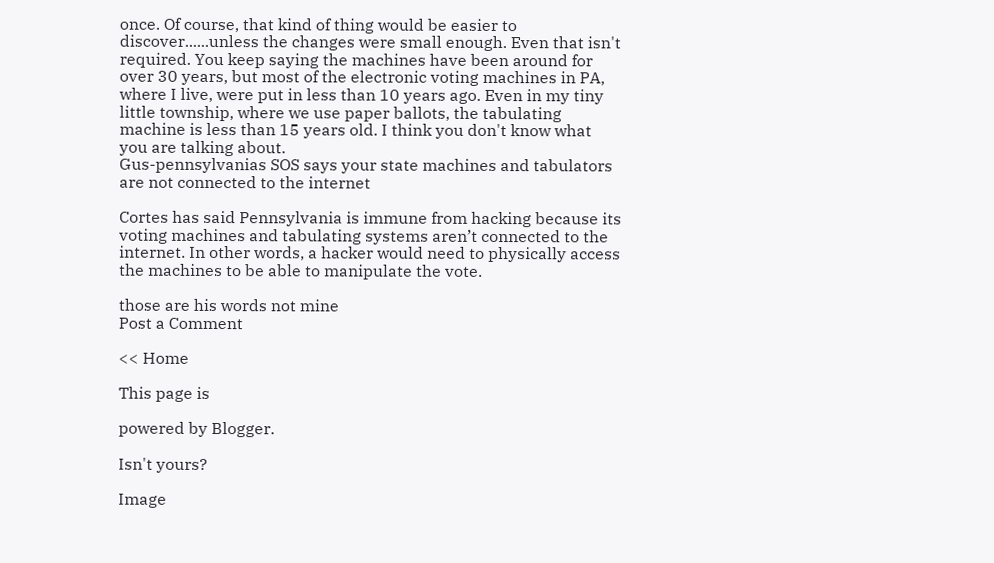once. Of course, that kind of thing would be easier to discover......unless the changes were small enough. Even that isn't required. You keep saying the machines have been around for over 30 years, but most of the electronic voting machines in PA, where I live, were put in less than 10 years ago. Even in my tiny little township, where we use paper ballots, the tabulating machine is less than 15 years old. I think you don't know what you are talking about.
Gus-pennsylvanias SOS says your state machines and tabulators are not connected to the internet

Cortes has said Pennsylvania is immune from hacking because its voting machines and tabulating systems aren’t connected to the internet. In other words, a hacker would need to physically access the machines to be able to manipulate the vote.

those are his words not mine
Post a Comment

<< Home

This page is

powered by Blogger.

Isn't yours?

Image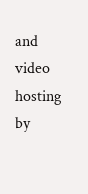and video hosting by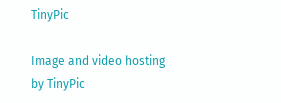TinyPic

Image and video hosting by TinyPic